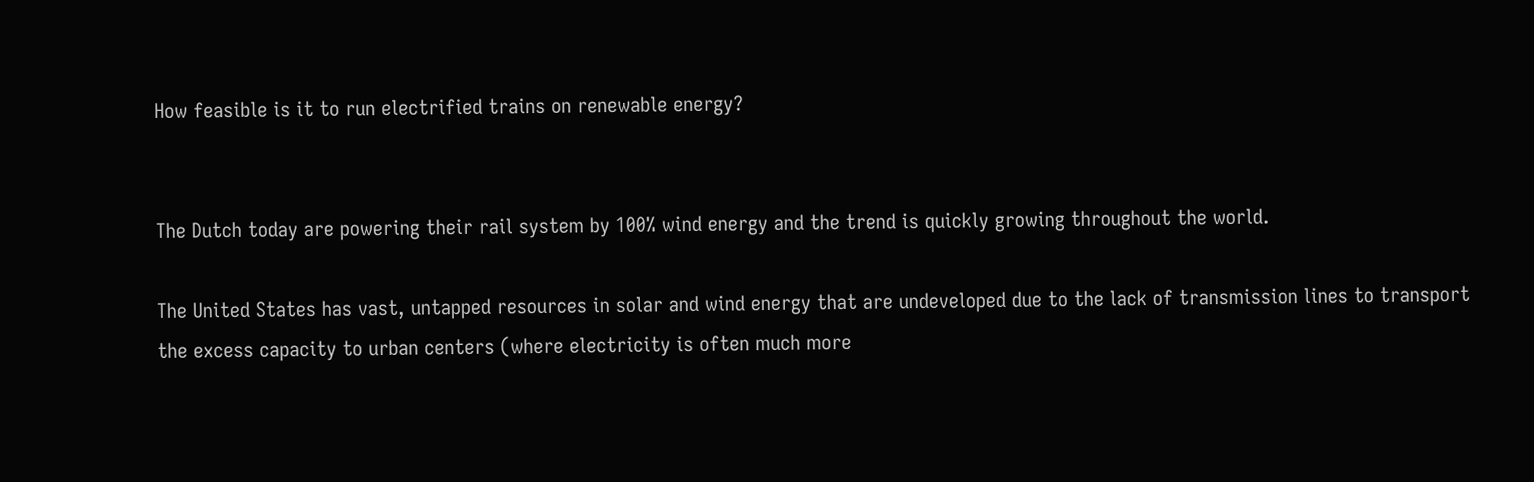How feasible is it to run electrified trains on renewable energy?


The Dutch today are powering their rail system by 100% wind energy and the trend is quickly growing throughout the world.

The United States has vast, untapped resources in solar and wind energy that are undeveloped due to the lack of transmission lines to transport the excess capacity to urban centers (where electricity is often much more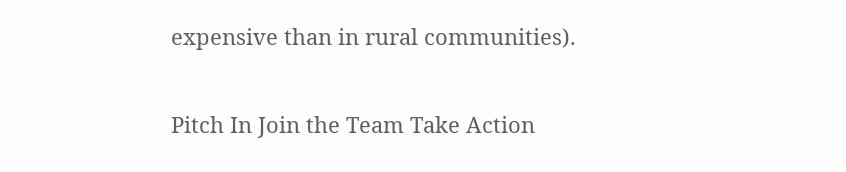expensive than in rural communities).

Pitch In Join the Team Take Action